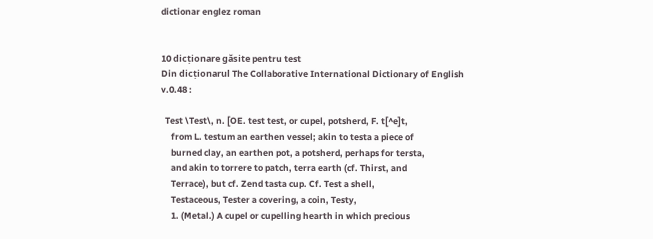dictionar englez roman


10 dicționare găsite pentru test
Din dicționarul The Collaborative International Dictionary of English v.0.48 :

  Test \Test\, n. [OE. test test, or cupel, potsherd, F. t[^e]t,
     from L. testum an earthen vessel; akin to testa a piece of
     burned clay, an earthen pot, a potsherd, perhaps for tersta,
     and akin to torrere to patch, terra earth (cf. Thirst, and
     Terrace), but cf. Zend tasta cup. Cf. Test a shell,
     Testaceous, Tester a covering, a coin, Testy,
     1. (Metal.) A cupel or cupelling hearth in which precious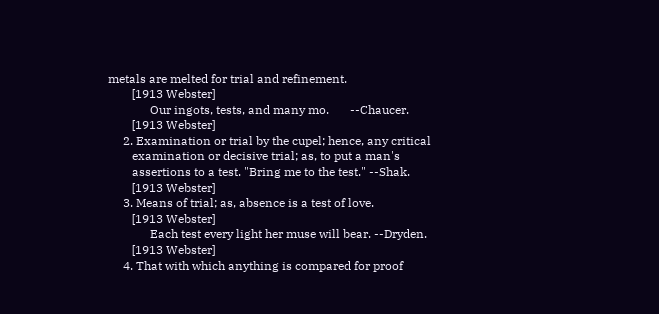metals are melted for trial and refinement.
        [1913 Webster]
              Our ingots, tests, and many mo.       --Chaucer.
        [1913 Webster]
     2. Examination or trial by the cupel; hence, any critical
        examination or decisive trial; as, to put a man's
        assertions to a test. "Bring me to the test." --Shak.
        [1913 Webster]
     3. Means of trial; as, absence is a test of love.
        [1913 Webster]
              Each test every light her muse will bear. --Dryden.
        [1913 Webster]
     4. That with which anything is compared for proof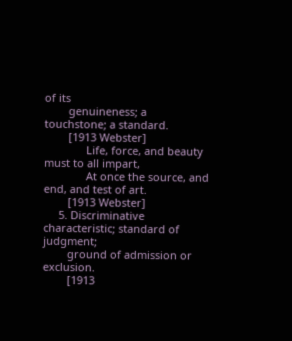of its
        genuineness; a touchstone; a standard.
        [1913 Webster]
              Life, force, and beauty must to all impart,
              At once the source, and end, and test of art.
        [1913 Webster]
     5. Discriminative characteristic; standard of judgment;
        ground of admission or exclusion.
        [1913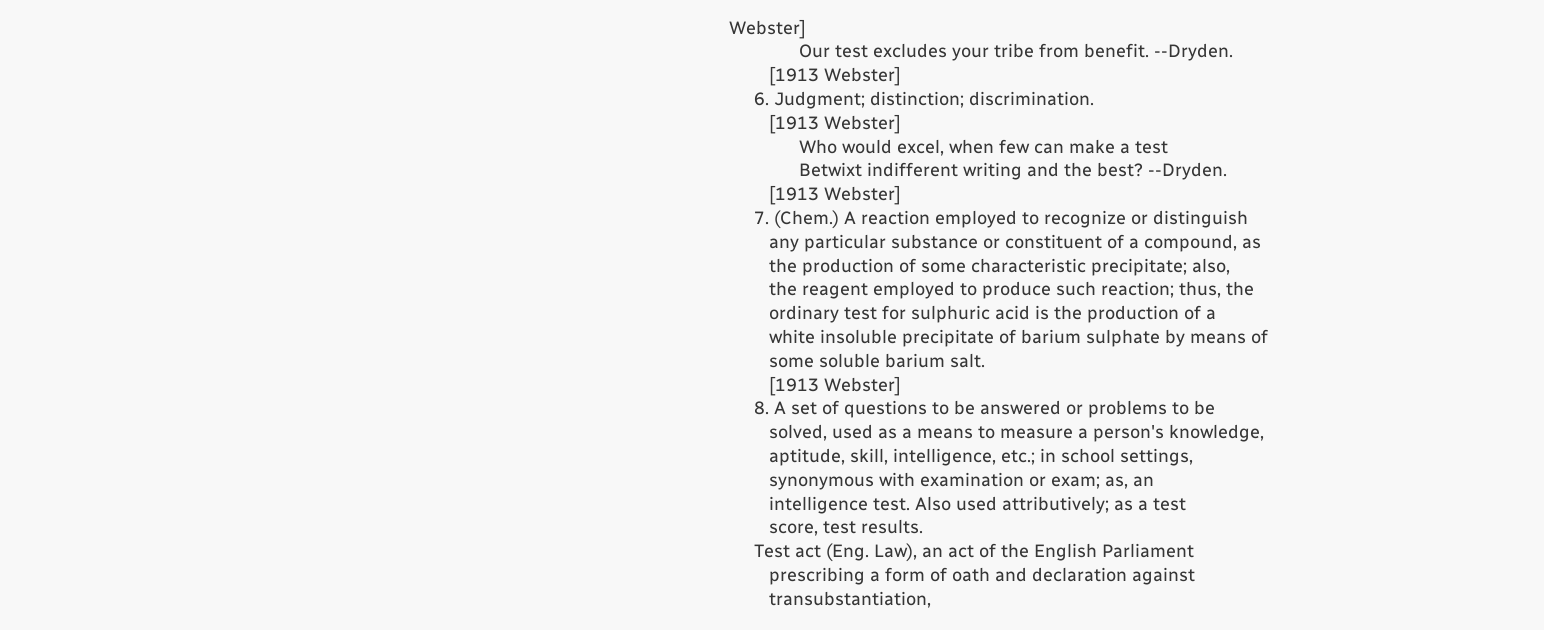Webster]
              Our test excludes your tribe from benefit. --Dryden.
        [1913 Webster]
     6. Judgment; distinction; discrimination.
        [1913 Webster]
              Who would excel, when few can make a test
              Betwixt indifferent writing and the best? --Dryden.
        [1913 Webster]
     7. (Chem.) A reaction employed to recognize or distinguish
        any particular substance or constituent of a compound, as
        the production of some characteristic precipitate; also,
        the reagent employed to produce such reaction; thus, the
        ordinary test for sulphuric acid is the production of a
        white insoluble precipitate of barium sulphate by means of
        some soluble barium salt.
        [1913 Webster]
     8. A set of questions to be answered or problems to be
        solved, used as a means to measure a person's knowledge,
        aptitude, skill, intelligence, etc.; in school settings,
        synonymous with examination or exam; as, an
        intelligence test. Also used attributively; as a test
        score, test results.
     Test act (Eng. Law), an act of the English Parliament
        prescribing a form of oath and declaration against
        transubstantiation,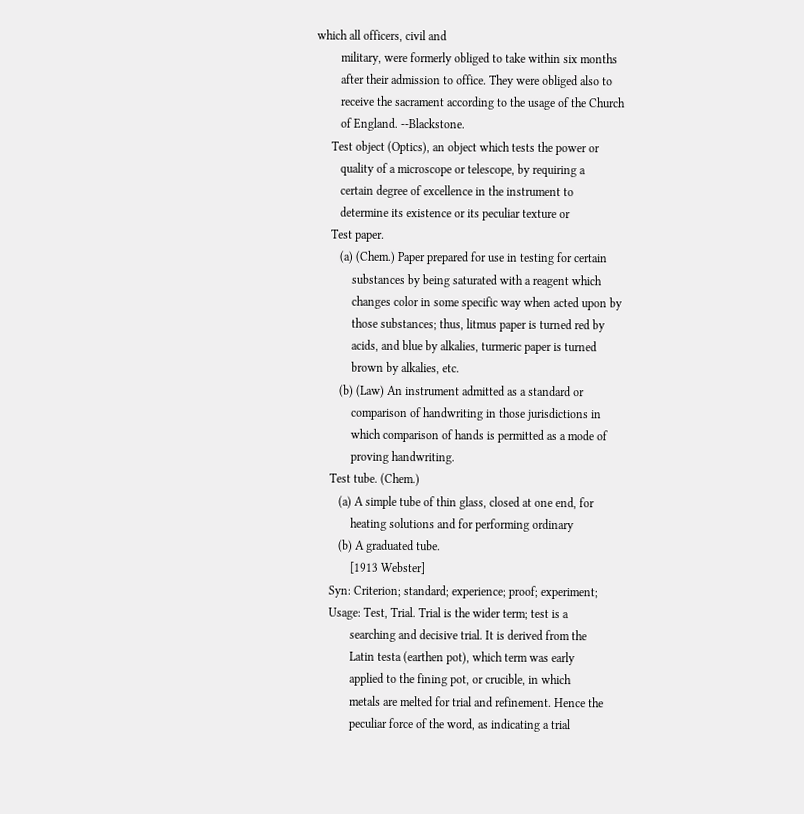which all officers, civil and
        military, were formerly obliged to take within six months
        after their admission to office. They were obliged also to
        receive the sacrament according to the usage of the Church
        of England. --Blackstone.
     Test object (Optics), an object which tests the power or
        quality of a microscope or telescope, by requiring a
        certain degree of excellence in the instrument to
        determine its existence or its peculiar texture or
     Test paper.
        (a) (Chem.) Paper prepared for use in testing for certain
            substances by being saturated with a reagent which
            changes color in some specific way when acted upon by
            those substances; thus, litmus paper is turned red by
            acids, and blue by alkalies, turmeric paper is turned
            brown by alkalies, etc.
        (b) (Law) An instrument admitted as a standard or
            comparison of handwriting in those jurisdictions in
            which comparison of hands is permitted as a mode of
            proving handwriting.
     Test tube. (Chem.)
        (a) A simple tube of thin glass, closed at one end, for
            heating solutions and for performing ordinary
        (b) A graduated tube.
            [1913 Webster]
     Syn: Criterion; standard; experience; proof; experiment;
     Usage: Test, Trial. Trial is the wider term; test is a
            searching and decisive trial. It is derived from the
            Latin testa (earthen pot), which term was early
            applied to the fining pot, or crucible, in which
            metals are melted for trial and refinement. Hence the
            peculiar force of the word, as indicating a trial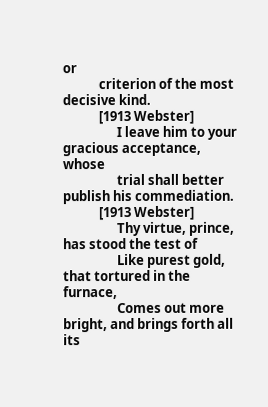or
            criterion of the most decisive kind.
            [1913 Webster]
                  I leave him to your gracious acceptance, whose
                  trial shall better publish his commediation.
            [1913 Webster]
                  Thy virtue, prince, has stood the test of
                  Like purest gold, that tortured in the furnace,
                  Comes out more bright, and brings forth all its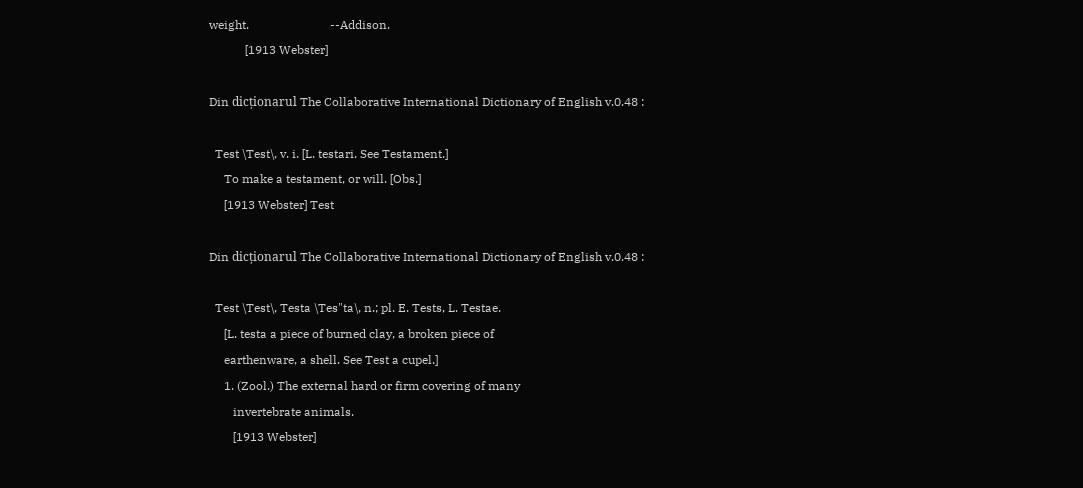weight.                           --Addison.
            [1913 Webster]

Din dicționarul The Collaborative International Dictionary of English v.0.48 :

  Test \Test\, v. i. [L. testari. See Testament.]
     To make a testament, or will. [Obs.]
     [1913 Webster] Test

Din dicționarul The Collaborative International Dictionary of English v.0.48 :

  Test \Test\, Testa \Tes"ta\, n.; pl. E. Tests, L. Testae.
     [L. testa a piece of burned clay, a broken piece of
     earthenware, a shell. See Test a cupel.]
     1. (Zool.) The external hard or firm covering of many
        invertebrate animals.
        [1913 Webster]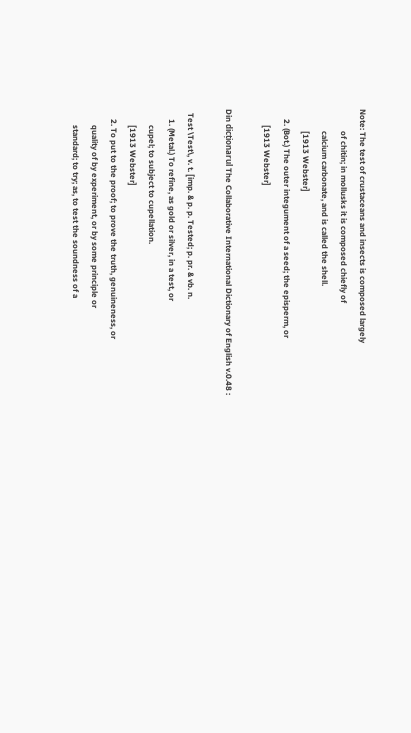Note: The test of crustaceans and insects is composed largely
           of chitin; in mollusks it is composed chiefly of
           calcium carbonate, and is called the shell.
           [1913 Webster]
     2. (Bot.) The outer integument of a seed; the episperm, or
        [1913 Webster]

Din dicționarul The Collaborative International Dictionary of English v.0.48 :

  Test \Test\, v. t. [imp. & p. p. Tested; p. pr. & vb. n.
     1. (Metal.) To refine, as gold or silver, in a test, or
        cupel; to subject to cupellation.
        [1913 Webster]
     2. To put to the proof; to prove the truth, genuineness, or
        quality of by experiment, or by some principle or
        standard; to try; as, to test the soundness of a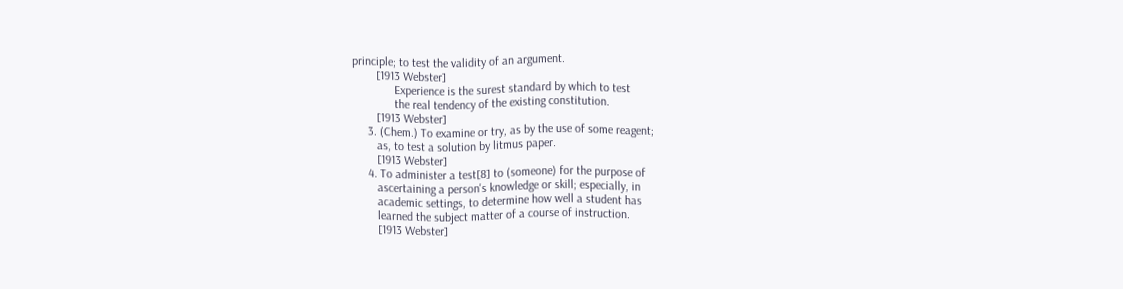principle; to test the validity of an argument.
        [1913 Webster]
              Experience is the surest standard by which to test
              the real tendency of the existing constitution.
        [1913 Webster]
     3. (Chem.) To examine or try, as by the use of some reagent;
        as, to test a solution by litmus paper.
        [1913 Webster]
     4. To administer a test[8] to (someone) for the purpose of
        ascertaining a person's knowledge or skill; especially, in
        academic settings, to determine how well a student has
        learned the subject matter of a course of instruction.
        [1913 Webster]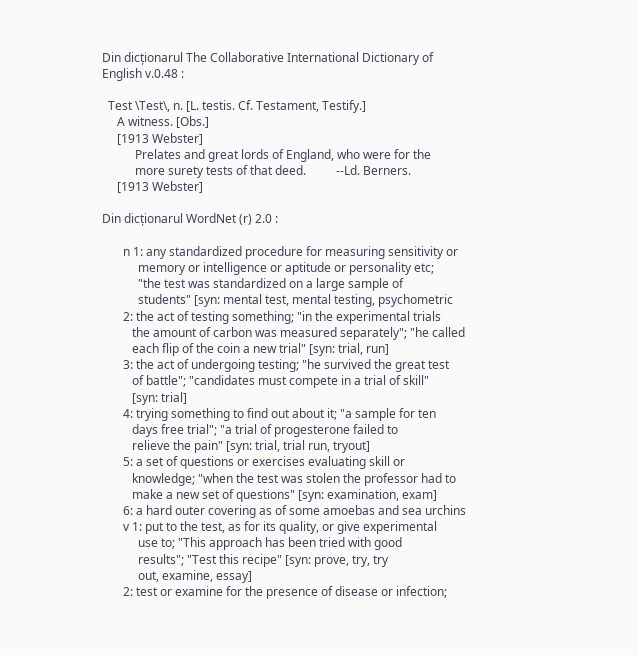Din dicționarul The Collaborative International Dictionary of English v.0.48 :

  Test \Test\, n. [L. testis. Cf. Testament, Testify.]
     A witness. [Obs.]
     [1913 Webster]
           Prelates and great lords of England, who were for the
           more surety tests of that deed.          --Ld. Berners.
     [1913 Webster]

Din dicționarul WordNet (r) 2.0 :

       n 1: any standardized procedure for measuring sensitivity or
            memory or intelligence or aptitude or personality etc;
            "the test was standardized on a large sample of
            students" [syn: mental test, mental testing, psychometric
       2: the act of testing something; "in the experimental trials
          the amount of carbon was measured separately"; "he called
          each flip of the coin a new trial" [syn: trial, run]
       3: the act of undergoing testing; "he survived the great test
          of battle"; "candidates must compete in a trial of skill"
          [syn: trial]
       4: trying something to find out about it; "a sample for ten
          days free trial"; "a trial of progesterone failed to
          relieve the pain" [syn: trial, trial run, tryout]
       5: a set of questions or exercises evaluating skill or
          knowledge; "when the test was stolen the professor had to
          make a new set of questions" [syn: examination, exam]
       6: a hard outer covering as of some amoebas and sea urchins
       v 1: put to the test, as for its quality, or give experimental
            use to; "This approach has been tried with good
            results"; "Test this recipe" [syn: prove, try, try
            out, examine, essay]
       2: test or examine for the presence of disease or infection;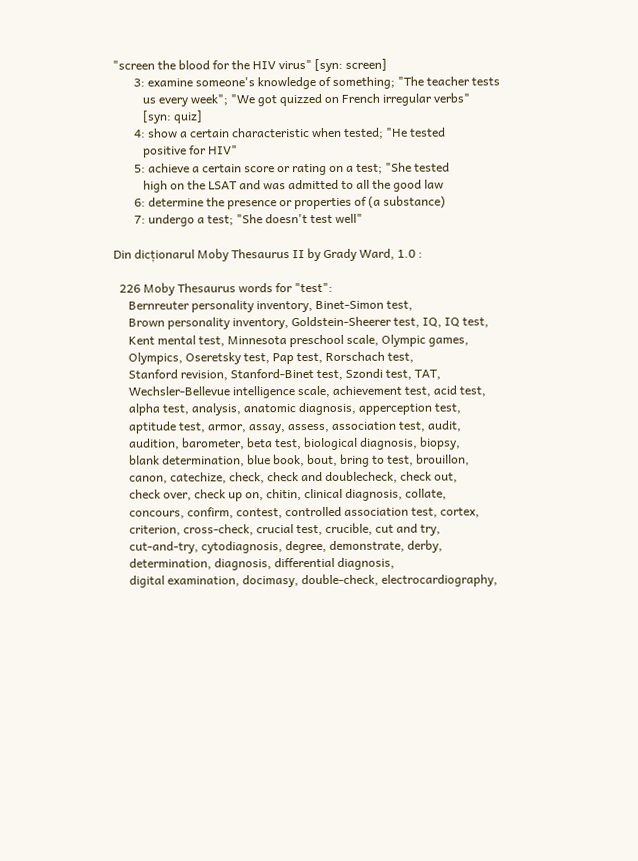"screen the blood for the HIV virus" [syn: screen]
       3: examine someone's knowledge of something; "The teacher tests
          us every week"; "We got quizzed on French irregular verbs"
          [syn: quiz]
       4: show a certain characteristic when tested; "He tested
          positive for HIV"
       5: achieve a certain score or rating on a test; "She tested
          high on the LSAT and was admitted to all the good law
       6: determine the presence or properties of (a substance)
       7: undergo a test; "She doesn't test well"

Din dicționarul Moby Thesaurus II by Grady Ward, 1.0 :

  226 Moby Thesaurus words for "test":
     Bernreuter personality inventory, Binet-Simon test,
     Brown personality inventory, Goldstein-Sheerer test, IQ, IQ test,
     Kent mental test, Minnesota preschool scale, Olympic games,
     Olympics, Oseretsky test, Pap test, Rorschach test,
     Stanford revision, Stanford-Binet test, Szondi test, TAT,
     Wechsler-Bellevue intelligence scale, achievement test, acid test,
     alpha test, analysis, anatomic diagnosis, apperception test,
     aptitude test, armor, assay, assess, association test, audit,
     audition, barometer, beta test, biological diagnosis, biopsy,
     blank determination, blue book, bout, bring to test, brouillon,
     canon, catechize, check, check and doublecheck, check out,
     check over, check up on, chitin, clinical diagnosis, collate,
     concours, confirm, contest, controlled association test, cortex,
     criterion, cross-check, crucial test, crucible, cut and try,
     cut-and-try, cytodiagnosis, degree, demonstrate, derby,
     determination, diagnosis, differential diagnosis,
     digital examination, docimasy, double-check, electrocardiography,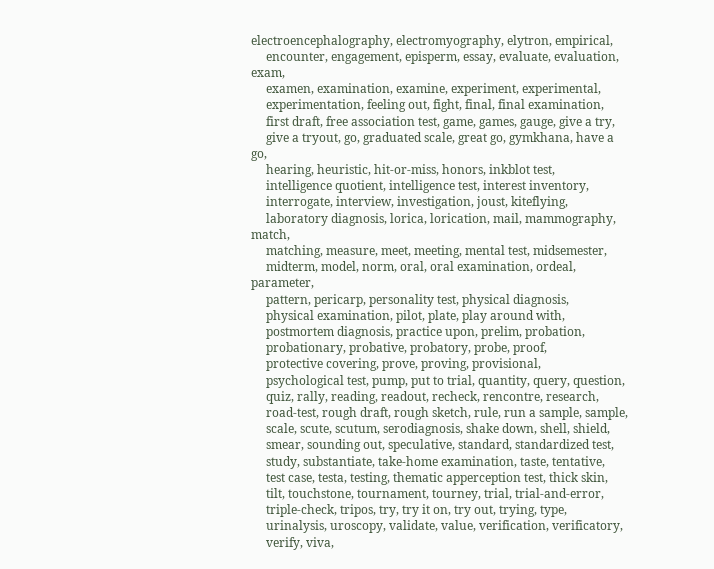electroencephalography, electromyography, elytron, empirical,
     encounter, engagement, episperm, essay, evaluate, evaluation, exam,
     examen, examination, examine, experiment, experimental,
     experimentation, feeling out, fight, final, final examination,
     first draft, free association test, game, games, gauge, give a try,
     give a tryout, go, graduated scale, great go, gymkhana, have a go,
     hearing, heuristic, hit-or-miss, honors, inkblot test,
     intelligence quotient, intelligence test, interest inventory,
     interrogate, interview, investigation, joust, kiteflying,
     laboratory diagnosis, lorica, lorication, mail, mammography, match,
     matching, measure, meet, meeting, mental test, midsemester,
     midterm, model, norm, oral, oral examination, ordeal, parameter,
     pattern, pericarp, personality test, physical diagnosis,
     physical examination, pilot, plate, play around with,
     postmortem diagnosis, practice upon, prelim, probation,
     probationary, probative, probatory, probe, proof,
     protective covering, prove, proving, provisional,
     psychological test, pump, put to trial, quantity, query, question,
     quiz, rally, reading, readout, recheck, rencontre, research,
     road-test, rough draft, rough sketch, rule, run a sample, sample,
     scale, scute, scutum, serodiagnosis, shake down, shell, shield,
     smear, sounding out, speculative, standard, standardized test,
     study, substantiate, take-home examination, taste, tentative,
     test case, testa, testing, thematic apperception test, thick skin,
     tilt, touchstone, tournament, tourney, trial, trial-and-error,
     triple-check, tripos, try, try it on, try out, trying, type,
     urinalysis, uroscopy, validate, value, verification, verificatory,
     verify, viva,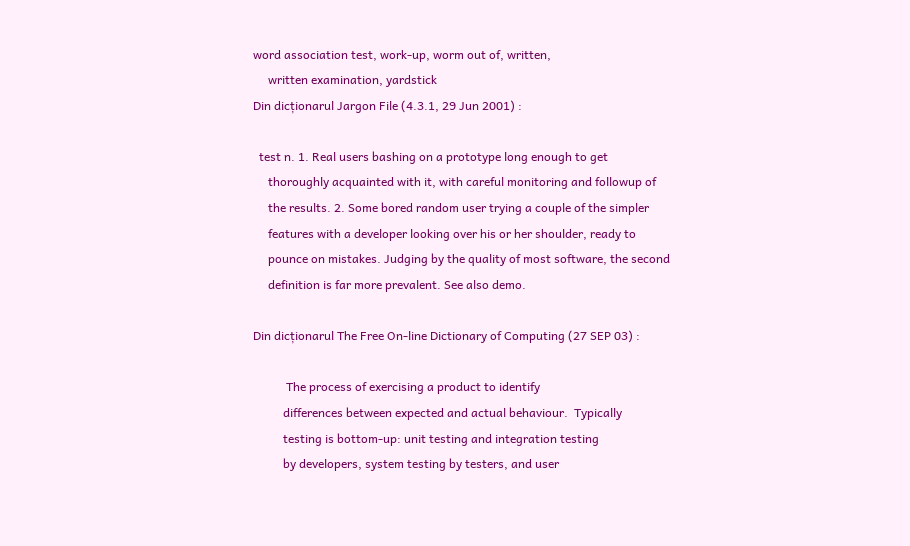word association test, work-up, worm out of, written,
     written examination, yardstick
Din dicționarul Jargon File (4.3.1, 29 Jun 2001) :

  test n. 1. Real users bashing on a prototype long enough to get
     thoroughly acquainted with it, with careful monitoring and followup of
     the results. 2. Some bored random user trying a couple of the simpler
     features with a developer looking over his or her shoulder, ready to
     pounce on mistakes. Judging by the quality of most software, the second
     definition is far more prevalent. See also demo.

Din dicționarul The Free On-line Dictionary of Computing (27 SEP 03) :

           The process of exercising a product to identify
          differences between expected and actual behaviour.  Typically
          testing is bottom-up: unit testing and integration testing
          by developers, system testing by testers, and user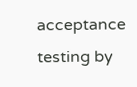acceptance testing by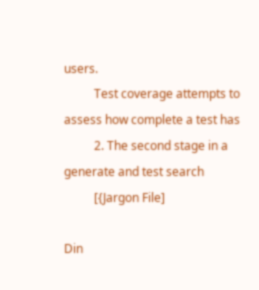users.
          Test coverage attempts to assess how complete a test has
          2. The second stage in a generate and test search
          [{Jargon File]

Din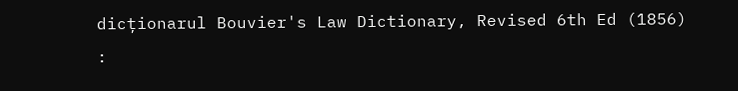dicționarul Bouvier's Law Dictionary, Revised 6th Ed (1856) :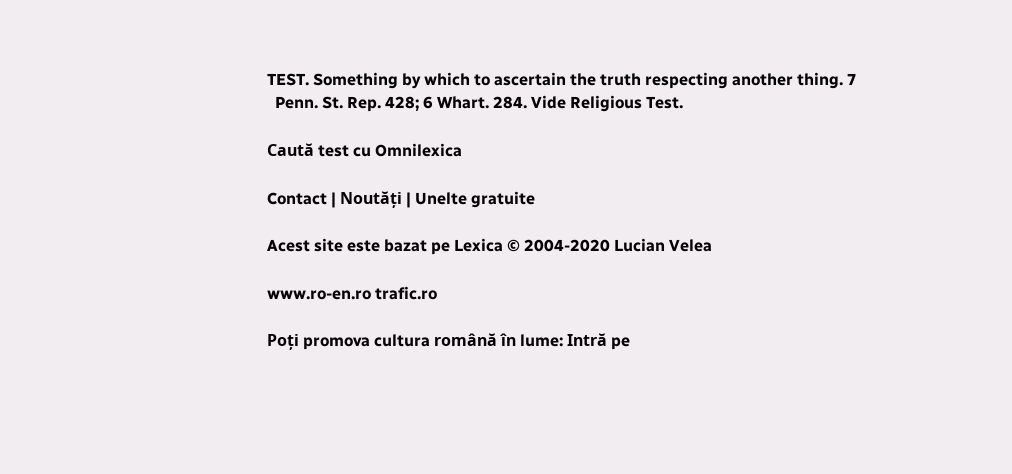TEST. Something by which to ascertain the truth respecting another thing. 7
  Penn. St. Rep. 428; 6 Whart. 284. Vide Religious Test.

Caută test cu Omnilexica

Contact | Noutăți | Unelte gratuite

Acest site este bazat pe Lexica © 2004-2020 Lucian Velea

www.ro-en.ro trafic.ro

Poți promova cultura română în lume: Intră pe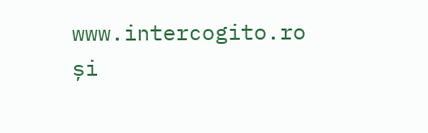www.intercogito.ro și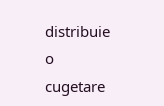distribuie o cugetare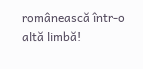românească într-o altă limbă!